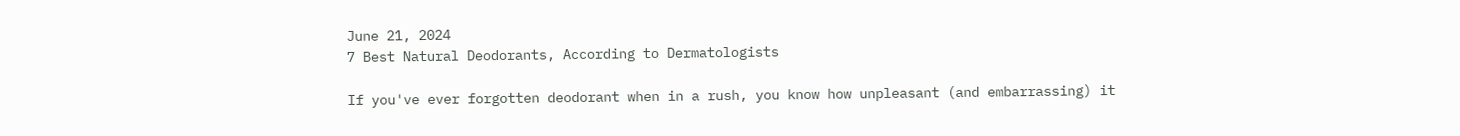June 21, 2024
7 Best Natural Deodorants, According to Dermatologists

If you've ever forgotten deodorant when in a rush, you know how unpleasant (and embarrassing) it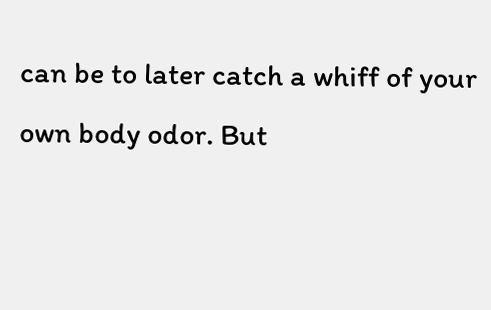can be to later catch a whiff of your own body odor. But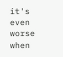it's even worse when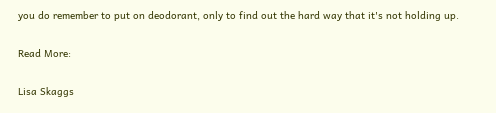you do remember to put on deodorant, only to find out the hard way that it's not holding up.

Read More:

Lisa Skaggs